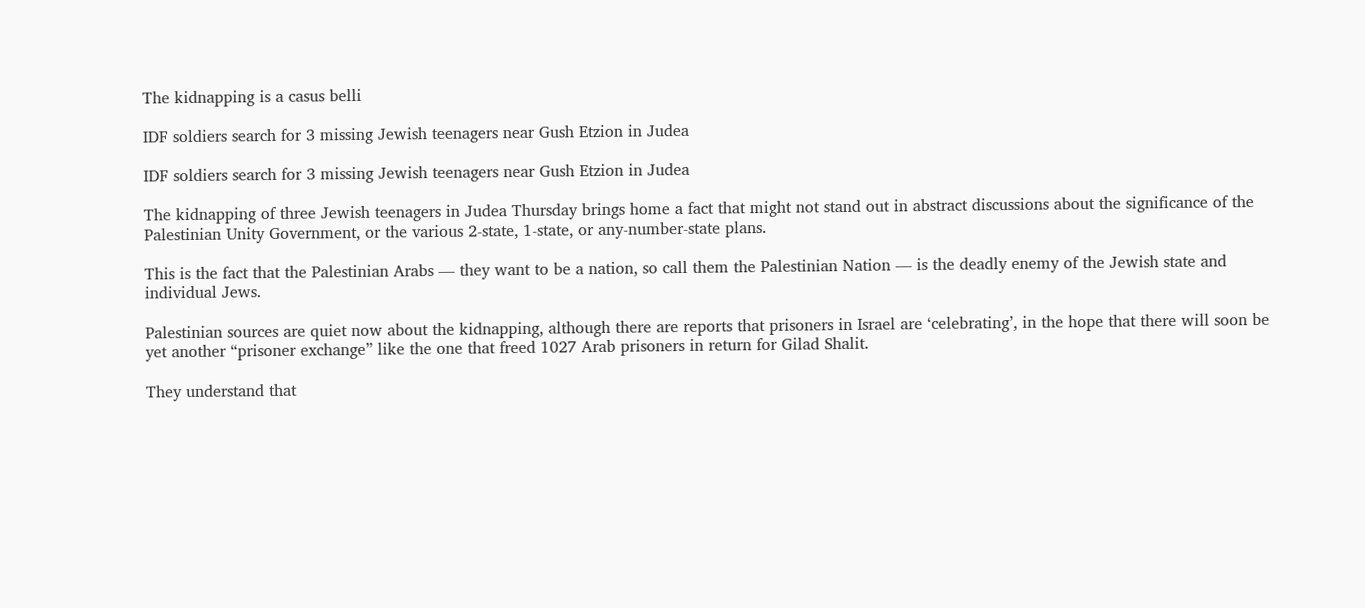The kidnapping is a casus belli

IDF soldiers search for 3 missing Jewish teenagers near Gush Etzion in Judea

IDF soldiers search for 3 missing Jewish teenagers near Gush Etzion in Judea

The kidnapping of three Jewish teenagers in Judea Thursday brings home a fact that might not stand out in abstract discussions about the significance of the Palestinian Unity Government, or the various 2-state, 1-state, or any-number-state plans.

This is the fact that the Palestinian Arabs — they want to be a nation, so call them the Palestinian Nation — is the deadly enemy of the Jewish state and individual Jews.

Palestinian sources are quiet now about the kidnapping, although there are reports that prisoners in Israel are ‘celebrating’, in the hope that there will soon be yet another “prisoner exchange” like the one that freed 1027 Arab prisoners in return for Gilad Shalit.

They understand that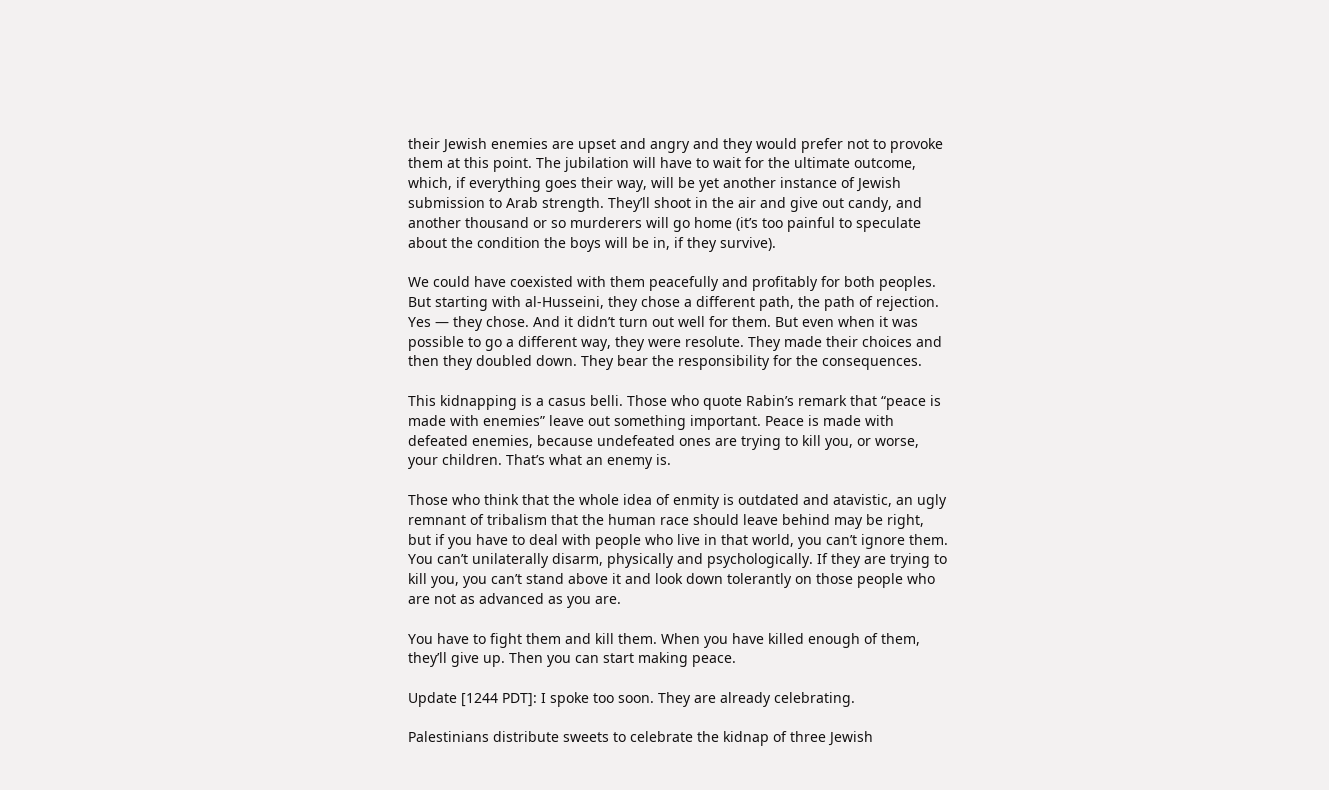their Jewish enemies are upset and angry and they would prefer not to provoke them at this point. The jubilation will have to wait for the ultimate outcome, which, if everything goes their way, will be yet another instance of Jewish submission to Arab strength. They’ll shoot in the air and give out candy, and another thousand or so murderers will go home (it’s too painful to speculate about the condition the boys will be in, if they survive).

We could have coexisted with them peacefully and profitably for both peoples. But starting with al-Husseini, they chose a different path, the path of rejection. Yes — they chose. And it didn’t turn out well for them. But even when it was possible to go a different way, they were resolute. They made their choices and then they doubled down. They bear the responsibility for the consequences.

This kidnapping is a casus belli. Those who quote Rabin’s remark that “peace is made with enemies” leave out something important. Peace is made with defeated enemies, because undefeated ones are trying to kill you, or worse, your children. That’s what an enemy is.

Those who think that the whole idea of enmity is outdated and atavistic, an ugly remnant of tribalism that the human race should leave behind may be right, but if you have to deal with people who live in that world, you can’t ignore them. You can’t unilaterally disarm, physically and psychologically. If they are trying to kill you, you can’t stand above it and look down tolerantly on those people who are not as advanced as you are.

You have to fight them and kill them. When you have killed enough of them, they’ll give up. Then you can start making peace.

Update [1244 PDT]: I spoke too soon. They are already celebrating.

Palestinians distribute sweets to celebrate the kidnap of three Jewish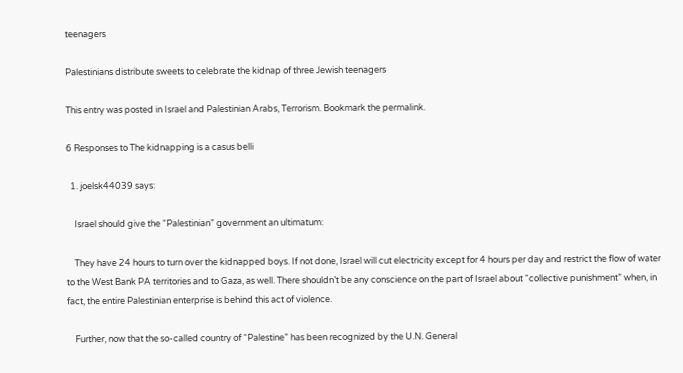teenagers

Palestinians distribute sweets to celebrate the kidnap of three Jewish teenagers

This entry was posted in Israel and Palestinian Arabs, Terrorism. Bookmark the permalink.

6 Responses to The kidnapping is a casus belli

  1. joelsk44039 says:

    Israel should give the “Palestinian” government an ultimatum:

    They have 24 hours to turn over the kidnapped boys. If not done, Israel will cut electricity except for 4 hours per day and restrict the flow of water to the West Bank PA territories and to Gaza, as well. There shouldn’t be any conscience on the part of Israel about “collective punishment” when, in fact, the entire Palestinian enterprise is behind this act of violence.

    Further, now that the so-called country of “Palestine” has been recognized by the U.N. General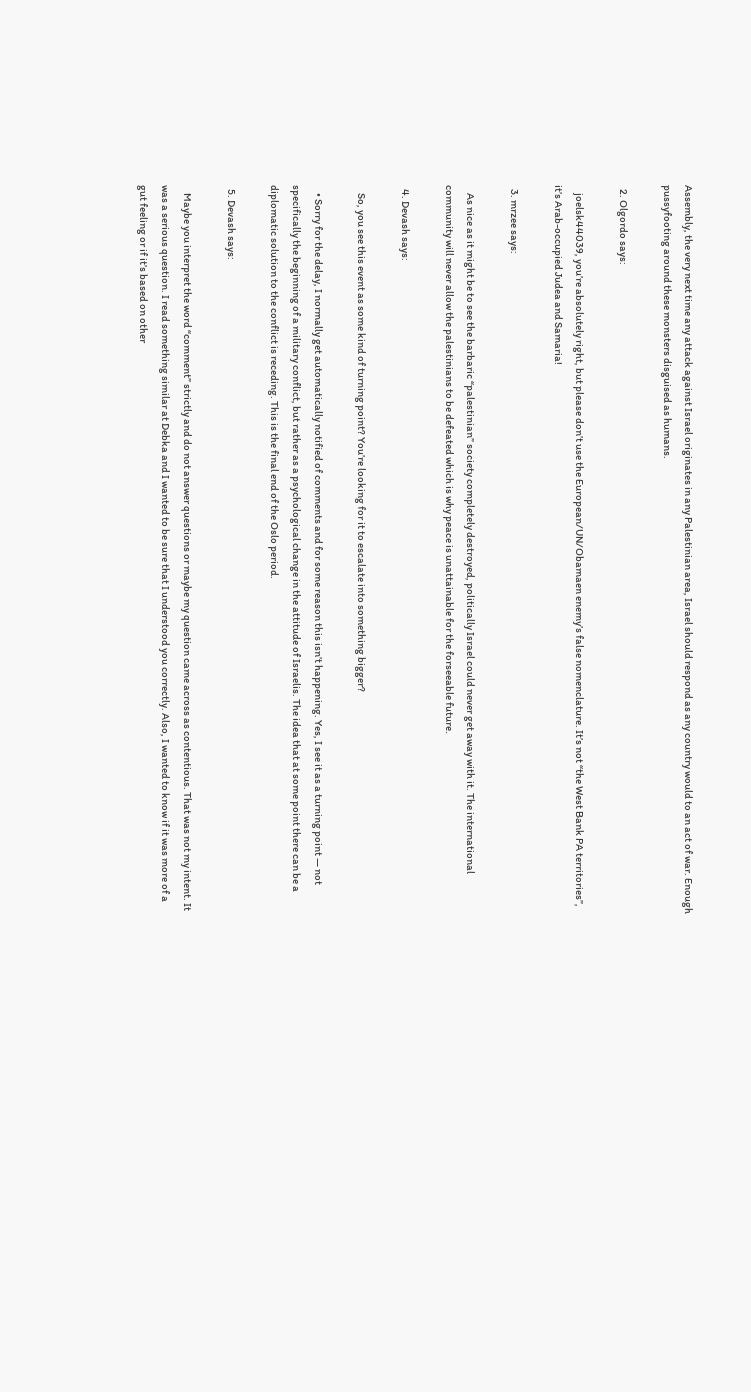Assembly, the very next time any attack against Israel originates in any Palestinian area, Israel should respond as any country would to an act of war. Enough pussyfooting around these monsters disguised as humans.

  2. Olgordo says:

    joelsk44039, you’re absolutely right, but please don’t use the European/UN/Obamaen enemy’s false nomenclature. It’s not “the West Bank PA territories”, it’s Arab-occupied Judea and Samaria!

  3. mrzee says:

    As nice as it might be to see the barbaric “palestinian” society completely destroyed, politically Israel could never get away with it. The international community will never allow the palestinians to be defeated which is why peace is unattainable for the forseeable future.

  4. Devash says:

    So, you see this event as some kind of turning point? You’re looking for it to escalate into something bigger?

    • Sorry for the delay, I normally get automatically notified of comments and for some reason this isn’t happening. Yes, I see it as a turning point — not specifically the beginning of a military conflict, but rather as a psychological change in the attitude of Israelis. The idea that at some point there can be a diplomatic solution to the conflict is receding. This is the final end of the Oslo period.

  5. Devash says:

    Maybe you interpret the word “comment” strictly and do not answer questions or maybe my question came across as contentious. That was not my intent. It was a serious question. I read something similar at Debka and I wanted to be sure that I understood you correctly. Also, I wanted to know if it was more of a gut feeling or if it’s based on other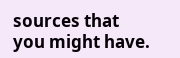sources that you might have.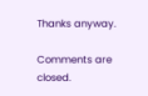Thanks anyway.

Comments are closed.